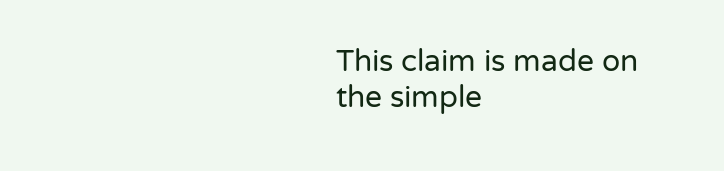This claim is made on the simple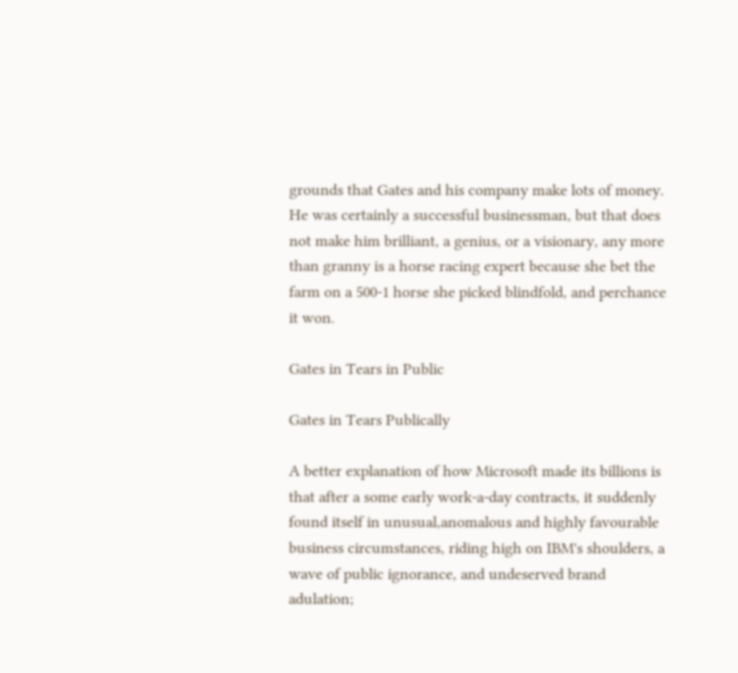grounds that Gates and his company make lots of money. He was certainly a successful businessman, but that does not make him brilliant, a genius, or a visionary, any more than granny is a horse racing expert because she bet the farm on a 500-1 horse she picked blindfold, and perchance it won.

Gates in Tears in Public

Gates in Tears Publically

A better explanation of how Microsoft made its billions is that after a some early work-a-day contracts, it suddenly found itself in unusual,anomalous and highly favourable business circumstances, riding high on IBM's shoulders, a wave of public ignorance, and undeserved brand adulation;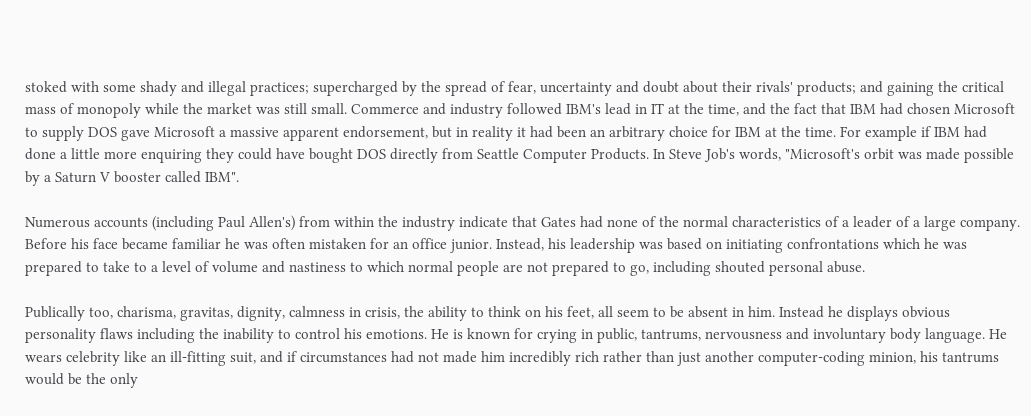stoked with some shady and illegal practices; supercharged by the spread of fear, uncertainty and doubt about their rivals' products; and gaining the critical mass of monopoly while the market was still small. Commerce and industry followed IBM's lead in IT at the time, and the fact that IBM had chosen Microsoft to supply DOS gave Microsoft a massive apparent endorsement, but in reality it had been an arbitrary choice for IBM at the time. For example if IBM had done a little more enquiring they could have bought DOS directly from Seattle Computer Products. In Steve Job's words, "Microsoft's orbit was made possible by a Saturn V booster called IBM".

Numerous accounts (including Paul Allen's) from within the industry indicate that Gates had none of the normal characteristics of a leader of a large company. Before his face became familiar he was often mistaken for an office junior. Instead, his leadership was based on initiating confrontations which he was prepared to take to a level of volume and nastiness to which normal people are not prepared to go, including shouted personal abuse.

Publically too, charisma, gravitas, dignity, calmness in crisis, the ability to think on his feet, all seem to be absent in him. Instead he displays obvious personality flaws including the inability to control his emotions. He is known for crying in public, tantrums, nervousness and involuntary body language. He wears celebrity like an ill-fitting suit, and if circumstances had not made him incredibly rich rather than just another computer-coding minion, his tantrums would be the only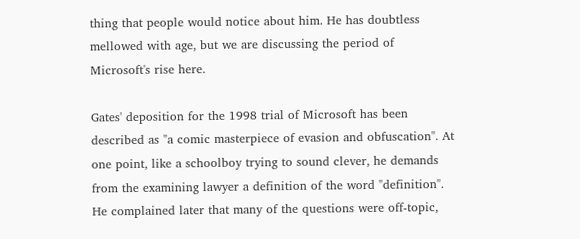thing that people would notice about him. He has doubtless mellowed with age, but we are discussing the period of Microsoft's rise here.

Gates' deposition for the 1998 trial of Microsoft has been described as "a comic masterpiece of evasion and obfuscation". At one point, like a schoolboy trying to sound clever, he demands from the examining lawyer a definition of the word "definition". He complained later that many of the questions were off-topic,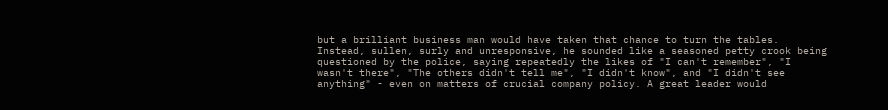but a brilliant business man would have taken that chance to turn the tables. Instead, sullen, surly and unresponsive, he sounded like a seasoned petty crook being questioned by the police, saying repeatedly the likes of "I can't remember", "I wasn't there", "The others didn't tell me", "I didn't know", and "I didn't see anything" - even on matters of crucial company policy. A great leader would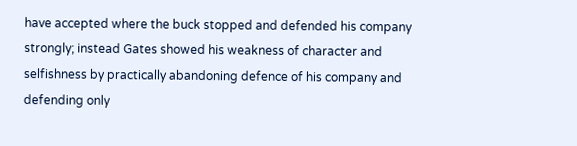have accepted where the buck stopped and defended his company strongly; instead Gates showed his weakness of character and selfishness by practically abandoning defence of his company and defending only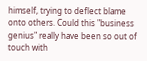himself, trying to deflect blame onto others. Could this "business genius" really have been so out of touch with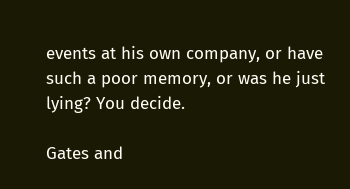events at his own company, or have such a poor memory, or was he just lying? You decide.

Gates and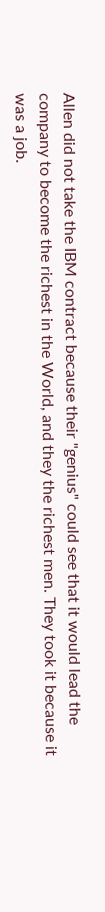Allen did not take the IBM contract because their "genius" could see that it would lead the company to become the richest in the World, and they the richest men. They took it because it was a job.